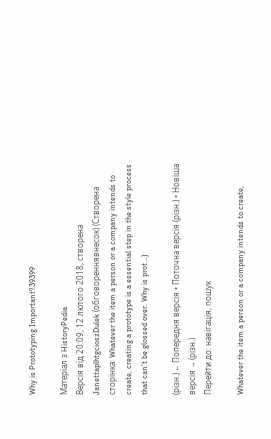Why is Prototyping Important?39399

Матеріал з HistoryPedia
Версія від 20:09, 12 лютого 2018, створена JanettaplhtgcioszDulek (обговореннявнесок) (Створена сторінка: Whatever the item a person or a company intends to create, creating a prototype is a essential step in the style process that can't be glossed over. Why is prot...)

(різн.) ← Попередня версія • Поточна версія (різн.) • Новіша версія → (різн.)
Перейти до: навігація, пошук

Whatever the item a person or a company intends to create,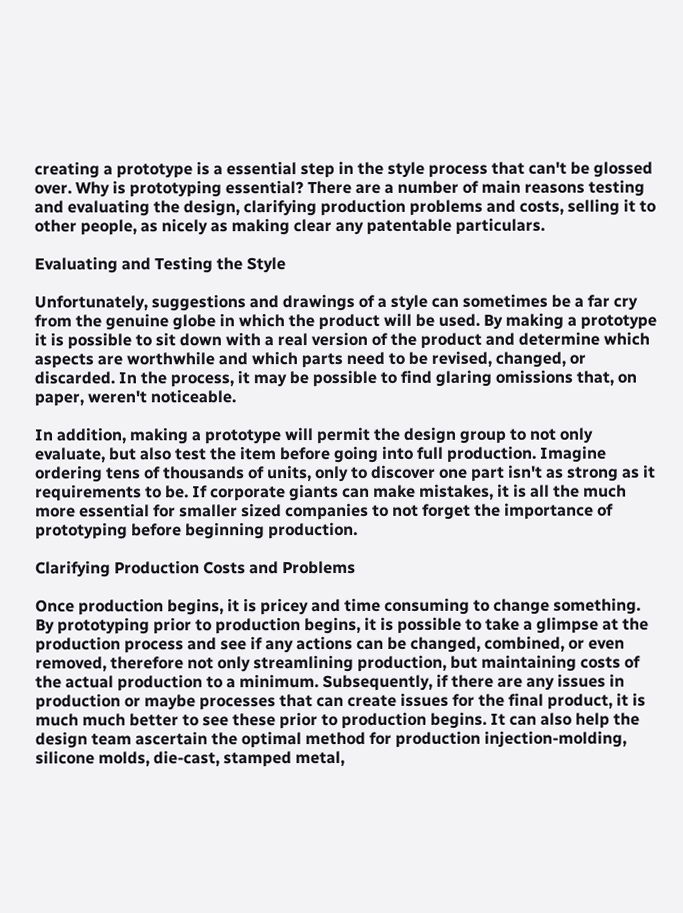creating a prototype is a essential step in the style process that can't be glossed over. Why is prototyping essential? There are a number of main reasons testing and evaluating the design, clarifying production problems and costs, selling it to other people, as nicely as making clear any patentable particulars.

Evaluating and Testing the Style

Unfortunately, suggestions and drawings of a style can sometimes be a far cry from the genuine globe in which the product will be used. By making a prototype it is possible to sit down with a real version of the product and determine which aspects are worthwhile and which parts need to be revised, changed, or discarded. In the process, it may be possible to find glaring omissions that, on paper, weren't noticeable.

In addition, making a prototype will permit the design group to not only evaluate, but also test the item before going into full production. Imagine ordering tens of thousands of units, only to discover one part isn't as strong as it requirements to be. If corporate giants can make mistakes, it is all the much more essential for smaller sized companies to not forget the importance of prototyping before beginning production.

Clarifying Production Costs and Problems

Once production begins, it is pricey and time consuming to change something. By prototyping prior to production begins, it is possible to take a glimpse at the production process and see if any actions can be changed, combined, or even removed, therefore not only streamlining production, but maintaining costs of the actual production to a minimum. Subsequently, if there are any issues in production or maybe processes that can create issues for the final product, it is much much better to see these prior to production begins. It can also help the design team ascertain the optimal method for production injection-molding, silicone molds, die-cast, stamped metal,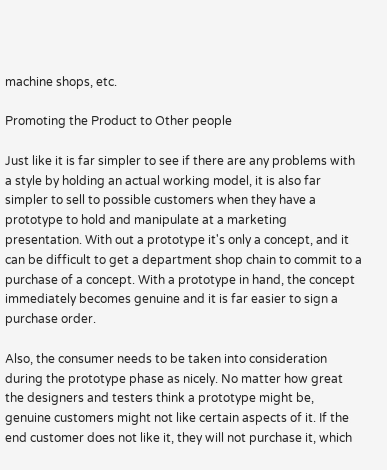machine shops, etc.

Promoting the Product to Other people

Just like it is far simpler to see if there are any problems with a style by holding an actual working model, it is also far simpler to sell to possible customers when they have a prototype to hold and manipulate at a marketing presentation. With out a prototype it's only a concept, and it can be difficult to get a department shop chain to commit to a purchase of a concept. With a prototype in hand, the concept immediately becomes genuine and it is far easier to sign a purchase order.

Also, the consumer needs to be taken into consideration during the prototype phase as nicely. No matter how great the designers and testers think a prototype might be, genuine customers might not like certain aspects of it. If the end customer does not like it, they will not purchase it, which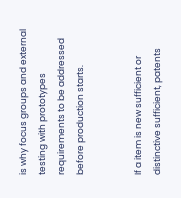is why focus groups and external testing with prototypes requirements to be addressed before production starts.


If a item is new sufficient or distinctive sufficient, patents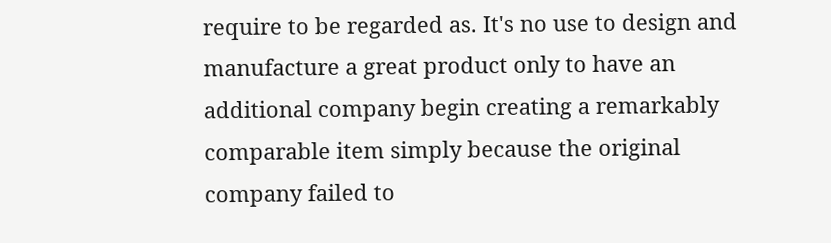require to be regarded as. It's no use to design and manufacture a great product only to have an additional company begin creating a remarkably comparable item simply because the original company failed to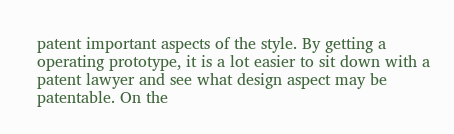patent important aspects of the style. By getting a operating prototype, it is a lot easier to sit down with a patent lawyer and see what design aspect may be patentable. On the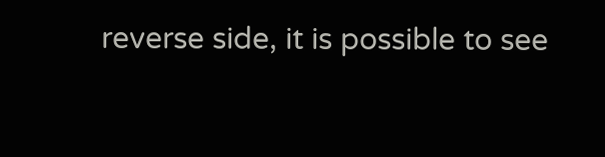reverse side, it is possible to see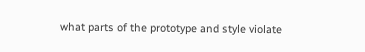what parts of the prototype and style violate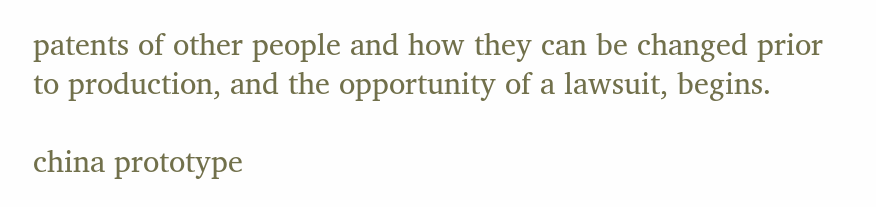patents of other people and how they can be changed prior to production, and the opportunity of a lawsuit, begins.

china prototype